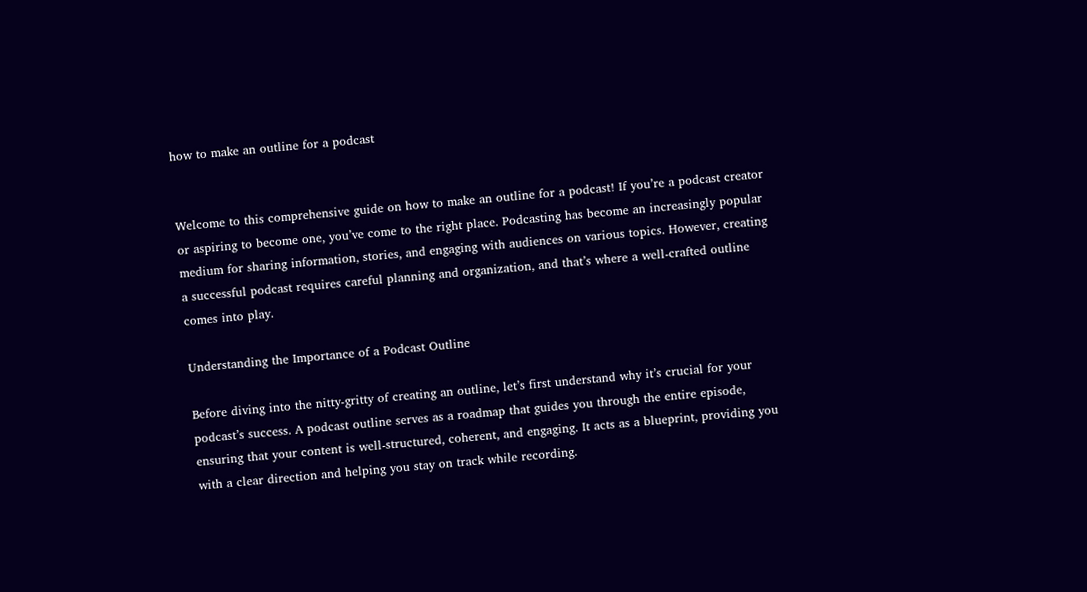how to make an outline for a podcast


Welcome to this comprehensive guide on how to make an outline for a podcast! If you’re a podcast creator or aspiring to become one, you’ve come to the right place. Podcasting has become an increasingly popular medium for sharing information, stories, and engaging with audiences on various topics. However, creating a successful podcast requires careful planning and organization, and that’s where a well-crafted outline comes into play.

Understanding the Importance of a Podcast Outline

Before diving into the nitty-gritty of creating an outline, let’s first understand why it’s crucial for your podcast’s success. A podcast outline serves as a roadmap that guides you through the entire episode, ensuring that your content is well-structured, coherent, and engaging. It acts as a blueprint, providing you with a clear direction and helping you stay on track while recording.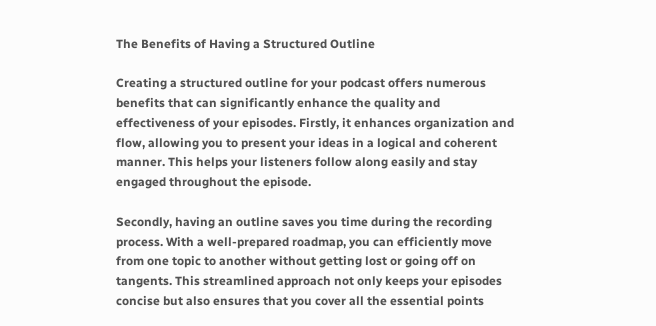The Benefits of Having a Structured Outline

Creating a structured outline for your podcast offers numerous benefits that can significantly enhance the quality and effectiveness of your episodes. Firstly, it enhances organization and flow, allowing you to present your ideas in a logical and coherent manner. This helps your listeners follow along easily and stay engaged throughout the episode.

Secondly, having an outline saves you time during the recording process. With a well-prepared roadmap, you can efficiently move from one topic to another without getting lost or going off on tangents. This streamlined approach not only keeps your episodes concise but also ensures that you cover all the essential points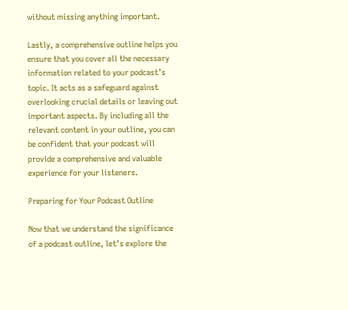without missing anything important.

Lastly, a comprehensive outline helps you ensure that you cover all the necessary information related to your podcast’s topic. It acts as a safeguard against overlooking crucial details or leaving out important aspects. By including all the relevant content in your outline, you can be confident that your podcast will provide a comprehensive and valuable experience for your listeners.

Preparing for Your Podcast Outline

Now that we understand the significance of a podcast outline, let’s explore the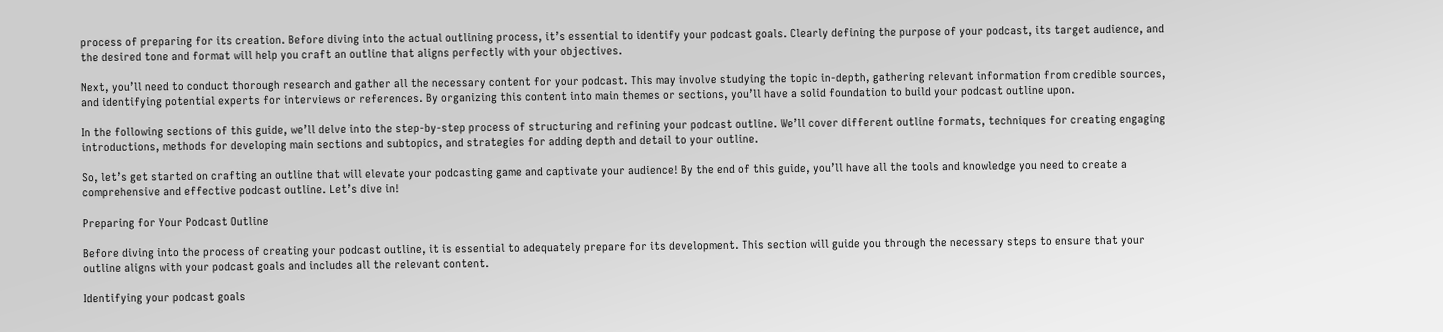process of preparing for its creation. Before diving into the actual outlining process, it’s essential to identify your podcast goals. Clearly defining the purpose of your podcast, its target audience, and the desired tone and format will help you craft an outline that aligns perfectly with your objectives.

Next, you’ll need to conduct thorough research and gather all the necessary content for your podcast. This may involve studying the topic in-depth, gathering relevant information from credible sources, and identifying potential experts for interviews or references. By organizing this content into main themes or sections, you’ll have a solid foundation to build your podcast outline upon.

In the following sections of this guide, we’ll delve into the step-by-step process of structuring and refining your podcast outline. We’ll cover different outline formats, techniques for creating engaging introductions, methods for developing main sections and subtopics, and strategies for adding depth and detail to your outline.

So, let’s get started on crafting an outline that will elevate your podcasting game and captivate your audience! By the end of this guide, you’ll have all the tools and knowledge you need to create a comprehensive and effective podcast outline. Let’s dive in!

Preparing for Your Podcast Outline

Before diving into the process of creating your podcast outline, it is essential to adequately prepare for its development. This section will guide you through the necessary steps to ensure that your outline aligns with your podcast goals and includes all the relevant content.

Identifying your podcast goals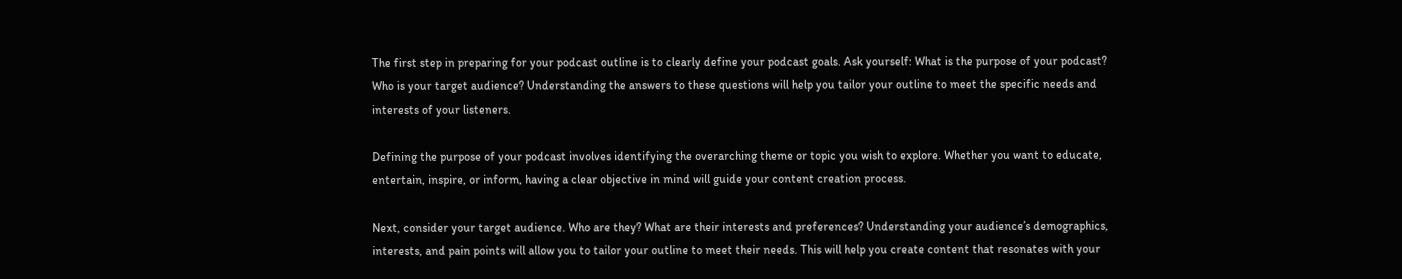The first step in preparing for your podcast outline is to clearly define your podcast goals. Ask yourself: What is the purpose of your podcast? Who is your target audience? Understanding the answers to these questions will help you tailor your outline to meet the specific needs and interests of your listeners.

Defining the purpose of your podcast involves identifying the overarching theme or topic you wish to explore. Whether you want to educate, entertain, inspire, or inform, having a clear objective in mind will guide your content creation process.

Next, consider your target audience. Who are they? What are their interests and preferences? Understanding your audience’s demographics, interests, and pain points will allow you to tailor your outline to meet their needs. This will help you create content that resonates with your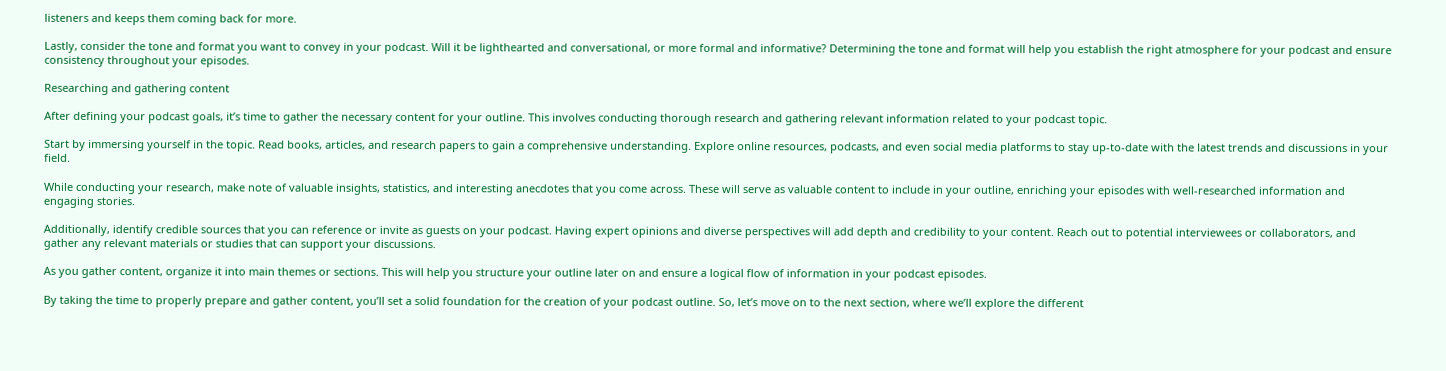listeners and keeps them coming back for more.

Lastly, consider the tone and format you want to convey in your podcast. Will it be lighthearted and conversational, or more formal and informative? Determining the tone and format will help you establish the right atmosphere for your podcast and ensure consistency throughout your episodes.

Researching and gathering content

After defining your podcast goals, it’s time to gather the necessary content for your outline. This involves conducting thorough research and gathering relevant information related to your podcast topic.

Start by immersing yourself in the topic. Read books, articles, and research papers to gain a comprehensive understanding. Explore online resources, podcasts, and even social media platforms to stay up-to-date with the latest trends and discussions in your field.

While conducting your research, make note of valuable insights, statistics, and interesting anecdotes that you come across. These will serve as valuable content to include in your outline, enriching your episodes with well-researched information and engaging stories.

Additionally, identify credible sources that you can reference or invite as guests on your podcast. Having expert opinions and diverse perspectives will add depth and credibility to your content. Reach out to potential interviewees or collaborators, and gather any relevant materials or studies that can support your discussions.

As you gather content, organize it into main themes or sections. This will help you structure your outline later on and ensure a logical flow of information in your podcast episodes.

By taking the time to properly prepare and gather content, you’ll set a solid foundation for the creation of your podcast outline. So, let’s move on to the next section, where we’ll explore the different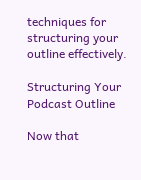techniques for structuring your outline effectively.

Structuring Your Podcast Outline

Now that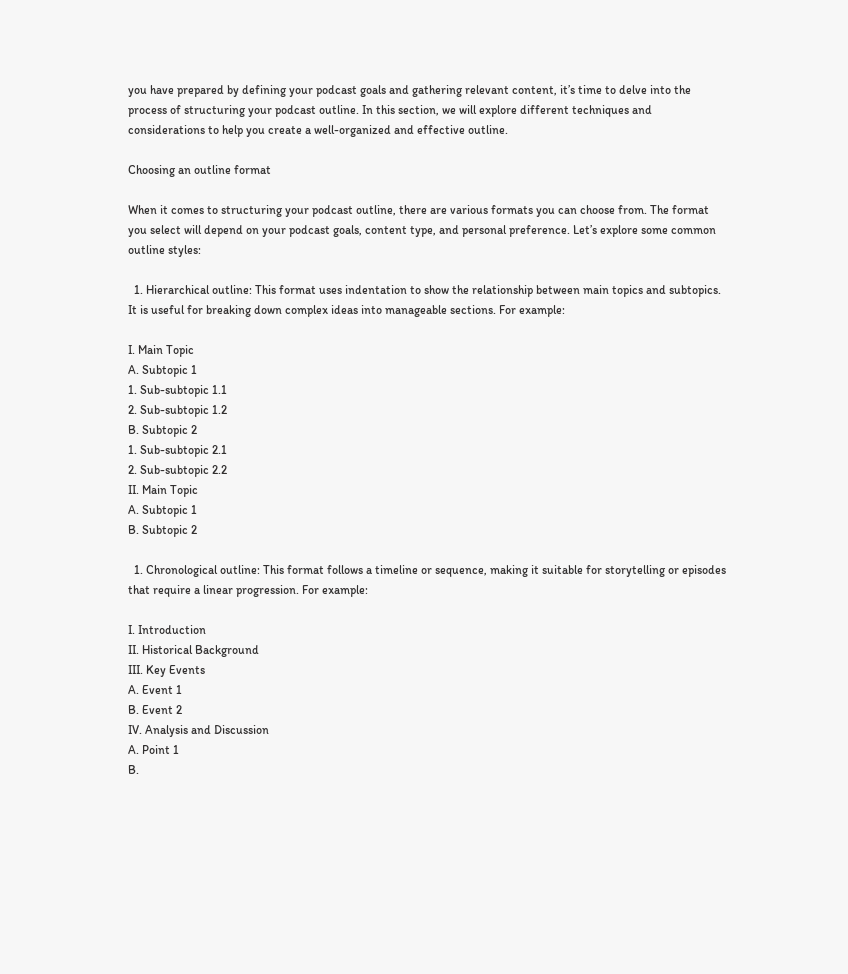you have prepared by defining your podcast goals and gathering relevant content, it’s time to delve into the process of structuring your podcast outline. In this section, we will explore different techniques and considerations to help you create a well-organized and effective outline.

Choosing an outline format

When it comes to structuring your podcast outline, there are various formats you can choose from. The format you select will depend on your podcast goals, content type, and personal preference. Let’s explore some common outline styles:

  1. Hierarchical outline: This format uses indentation to show the relationship between main topics and subtopics. It is useful for breaking down complex ideas into manageable sections. For example:

I. Main Topic
A. Subtopic 1
1. Sub-subtopic 1.1
2. Sub-subtopic 1.2
B. Subtopic 2
1. Sub-subtopic 2.1
2. Sub-subtopic 2.2
II. Main Topic
A. Subtopic 1
B. Subtopic 2

  1. Chronological outline: This format follows a timeline or sequence, making it suitable for storytelling or episodes that require a linear progression. For example:

I. Introduction
II. Historical Background
III. Key Events
A. Event 1
B. Event 2
IV. Analysis and Discussion
A. Point 1
B.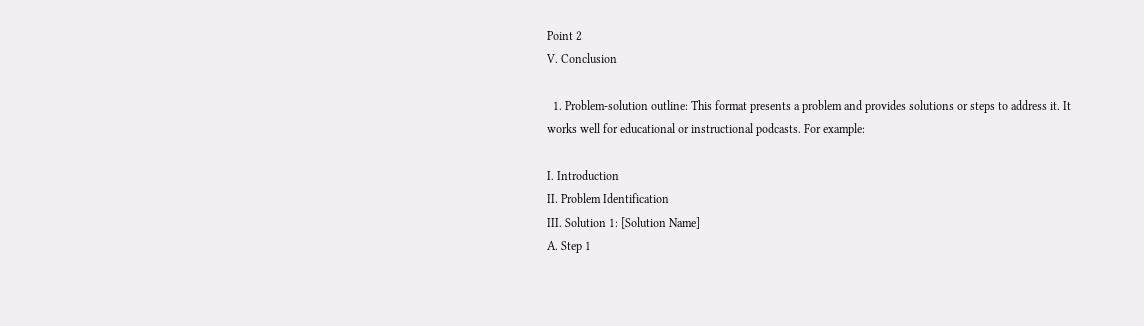Point 2
V. Conclusion

  1. Problem-solution outline: This format presents a problem and provides solutions or steps to address it. It works well for educational or instructional podcasts. For example:

I. Introduction
II. Problem Identification
III. Solution 1: [Solution Name]
A. Step 1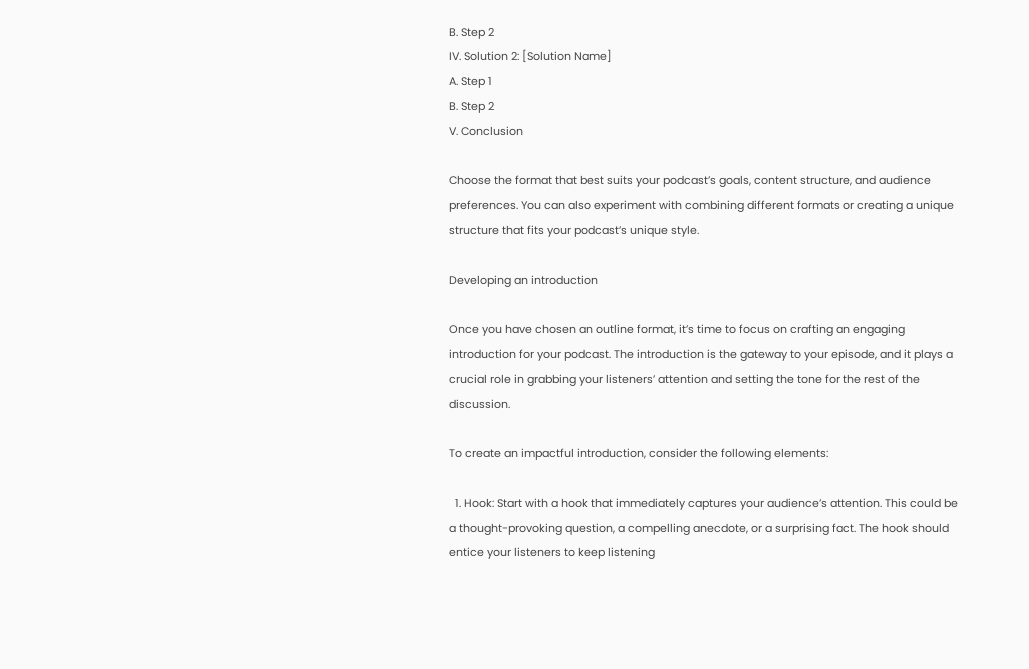B. Step 2
IV. Solution 2: [Solution Name]
A. Step 1
B. Step 2
V. Conclusion

Choose the format that best suits your podcast’s goals, content structure, and audience preferences. You can also experiment with combining different formats or creating a unique structure that fits your podcast’s unique style.

Developing an introduction

Once you have chosen an outline format, it’s time to focus on crafting an engaging introduction for your podcast. The introduction is the gateway to your episode, and it plays a crucial role in grabbing your listeners’ attention and setting the tone for the rest of the discussion.

To create an impactful introduction, consider the following elements:

  1. Hook: Start with a hook that immediately captures your audience’s attention. This could be a thought-provoking question, a compelling anecdote, or a surprising fact. The hook should entice your listeners to keep listening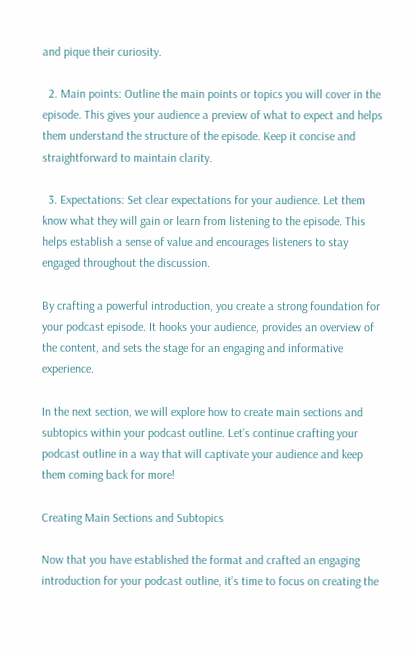and pique their curiosity.

  2. Main points: Outline the main points or topics you will cover in the episode. This gives your audience a preview of what to expect and helps them understand the structure of the episode. Keep it concise and straightforward to maintain clarity.

  3. Expectations: Set clear expectations for your audience. Let them know what they will gain or learn from listening to the episode. This helps establish a sense of value and encourages listeners to stay engaged throughout the discussion.

By crafting a powerful introduction, you create a strong foundation for your podcast episode. It hooks your audience, provides an overview of the content, and sets the stage for an engaging and informative experience.

In the next section, we will explore how to create main sections and subtopics within your podcast outline. Let’s continue crafting your podcast outline in a way that will captivate your audience and keep them coming back for more!

Creating Main Sections and Subtopics

Now that you have established the format and crafted an engaging introduction for your podcast outline, it’s time to focus on creating the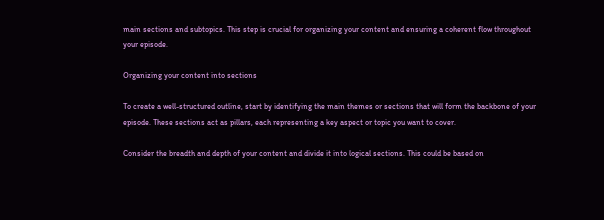main sections and subtopics. This step is crucial for organizing your content and ensuring a coherent flow throughout your episode.

Organizing your content into sections

To create a well-structured outline, start by identifying the main themes or sections that will form the backbone of your episode. These sections act as pillars, each representing a key aspect or topic you want to cover.

Consider the breadth and depth of your content and divide it into logical sections. This could be based on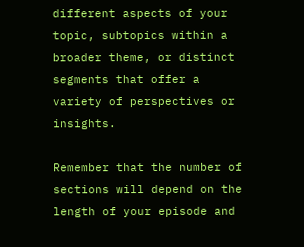different aspects of your topic, subtopics within a broader theme, or distinct segments that offer a variety of perspectives or insights.

Remember that the number of sections will depend on the length of your episode and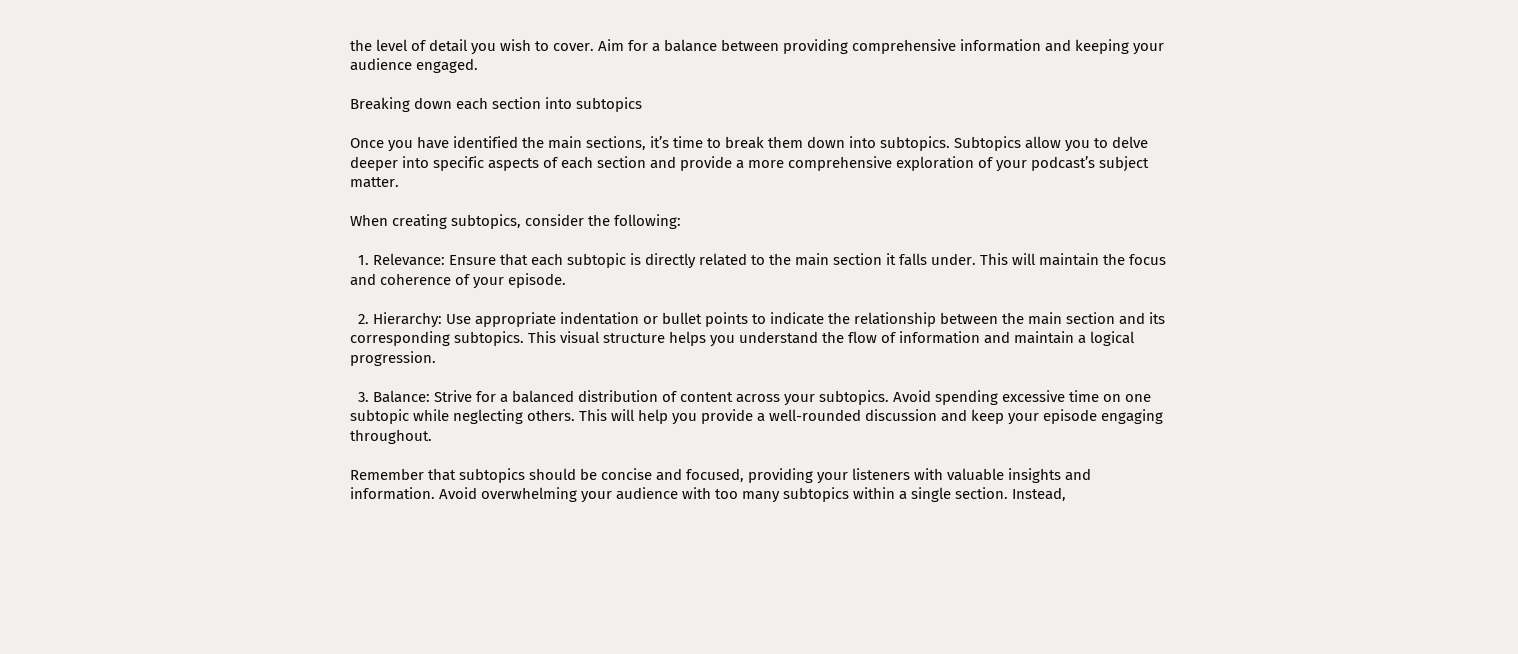the level of detail you wish to cover. Aim for a balance between providing comprehensive information and keeping your audience engaged.

Breaking down each section into subtopics

Once you have identified the main sections, it’s time to break them down into subtopics. Subtopics allow you to delve deeper into specific aspects of each section and provide a more comprehensive exploration of your podcast’s subject matter.

When creating subtopics, consider the following:

  1. Relevance: Ensure that each subtopic is directly related to the main section it falls under. This will maintain the focus and coherence of your episode.

  2. Hierarchy: Use appropriate indentation or bullet points to indicate the relationship between the main section and its corresponding subtopics. This visual structure helps you understand the flow of information and maintain a logical progression.

  3. Balance: Strive for a balanced distribution of content across your subtopics. Avoid spending excessive time on one subtopic while neglecting others. This will help you provide a well-rounded discussion and keep your episode engaging throughout.

Remember that subtopics should be concise and focused, providing your listeners with valuable insights and information. Avoid overwhelming your audience with too many subtopics within a single section. Instead,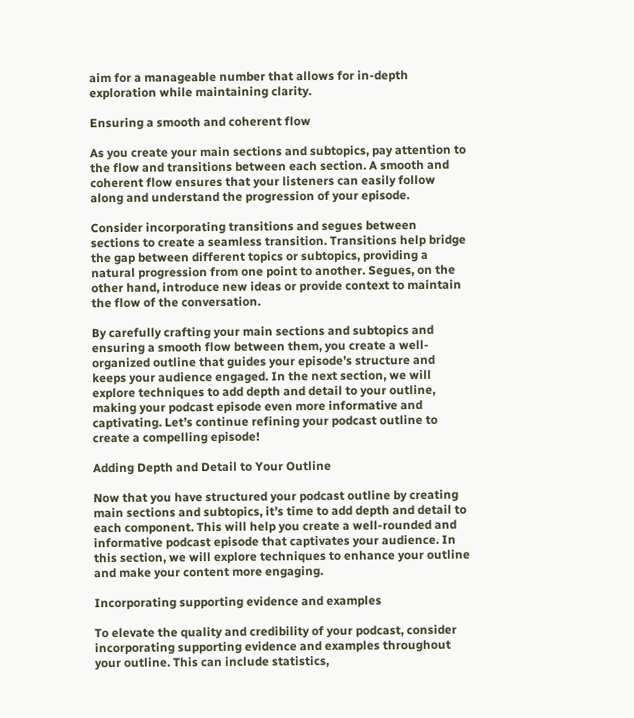aim for a manageable number that allows for in-depth exploration while maintaining clarity.

Ensuring a smooth and coherent flow

As you create your main sections and subtopics, pay attention to the flow and transitions between each section. A smooth and coherent flow ensures that your listeners can easily follow along and understand the progression of your episode.

Consider incorporating transitions and segues between sections to create a seamless transition. Transitions help bridge the gap between different topics or subtopics, providing a natural progression from one point to another. Segues, on the other hand, introduce new ideas or provide context to maintain the flow of the conversation.

By carefully crafting your main sections and subtopics and ensuring a smooth flow between them, you create a well-organized outline that guides your episode’s structure and keeps your audience engaged. In the next section, we will explore techniques to add depth and detail to your outline, making your podcast episode even more informative and captivating. Let’s continue refining your podcast outline to create a compelling episode!

Adding Depth and Detail to Your Outline

Now that you have structured your podcast outline by creating main sections and subtopics, it’s time to add depth and detail to each component. This will help you create a well-rounded and informative podcast episode that captivates your audience. In this section, we will explore techniques to enhance your outline and make your content more engaging.

Incorporating supporting evidence and examples

To elevate the quality and credibility of your podcast, consider incorporating supporting evidence and examples throughout your outline. This can include statistics,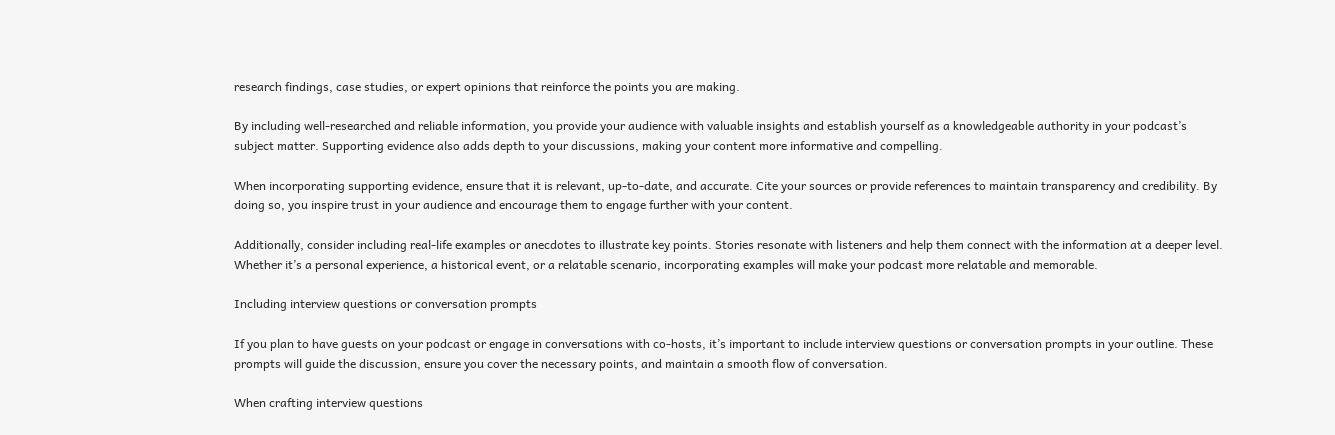research findings, case studies, or expert opinions that reinforce the points you are making.

By including well-researched and reliable information, you provide your audience with valuable insights and establish yourself as a knowledgeable authority in your podcast’s subject matter. Supporting evidence also adds depth to your discussions, making your content more informative and compelling.

When incorporating supporting evidence, ensure that it is relevant, up-to-date, and accurate. Cite your sources or provide references to maintain transparency and credibility. By doing so, you inspire trust in your audience and encourage them to engage further with your content.

Additionally, consider including real-life examples or anecdotes to illustrate key points. Stories resonate with listeners and help them connect with the information at a deeper level. Whether it’s a personal experience, a historical event, or a relatable scenario, incorporating examples will make your podcast more relatable and memorable.

Including interview questions or conversation prompts

If you plan to have guests on your podcast or engage in conversations with co-hosts, it’s important to include interview questions or conversation prompts in your outline. These prompts will guide the discussion, ensure you cover the necessary points, and maintain a smooth flow of conversation.

When crafting interview questions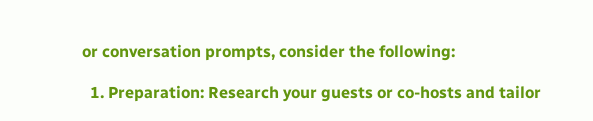or conversation prompts, consider the following:

  1. Preparation: Research your guests or co-hosts and tailor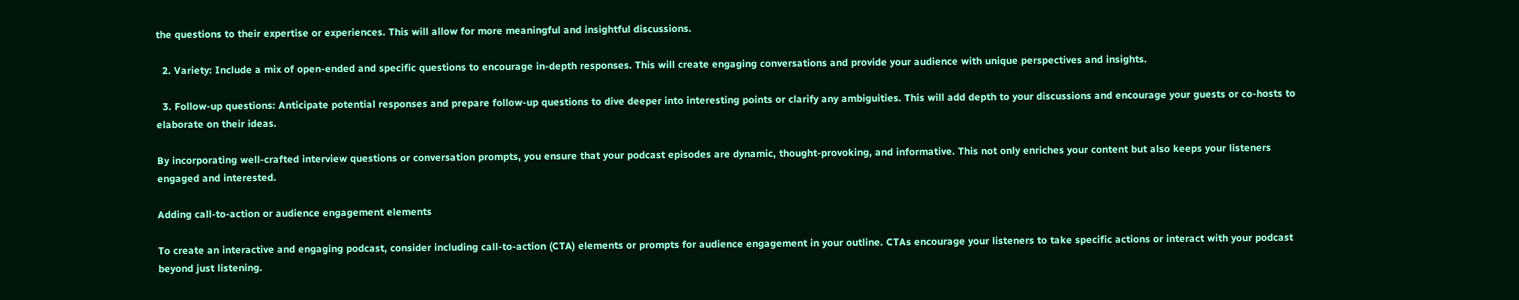the questions to their expertise or experiences. This will allow for more meaningful and insightful discussions.

  2. Variety: Include a mix of open-ended and specific questions to encourage in-depth responses. This will create engaging conversations and provide your audience with unique perspectives and insights.

  3. Follow-up questions: Anticipate potential responses and prepare follow-up questions to dive deeper into interesting points or clarify any ambiguities. This will add depth to your discussions and encourage your guests or co-hosts to elaborate on their ideas.

By incorporating well-crafted interview questions or conversation prompts, you ensure that your podcast episodes are dynamic, thought-provoking, and informative. This not only enriches your content but also keeps your listeners engaged and interested.

Adding call-to-action or audience engagement elements

To create an interactive and engaging podcast, consider including call-to-action (CTA) elements or prompts for audience engagement in your outline. CTAs encourage your listeners to take specific actions or interact with your podcast beyond just listening.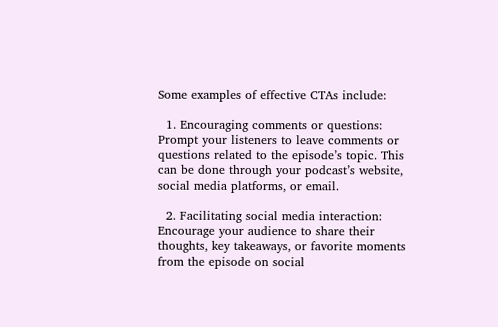Some examples of effective CTAs include:

  1. Encouraging comments or questions: Prompt your listeners to leave comments or questions related to the episode’s topic. This can be done through your podcast’s website, social media platforms, or email.

  2. Facilitating social media interaction: Encourage your audience to share their thoughts, key takeaways, or favorite moments from the episode on social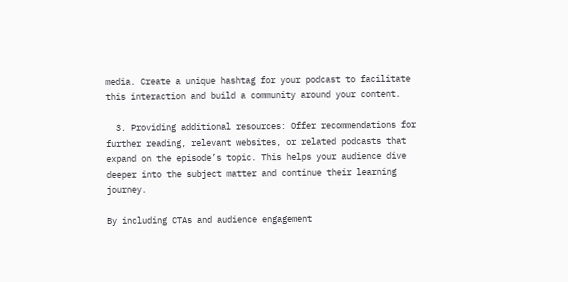media. Create a unique hashtag for your podcast to facilitate this interaction and build a community around your content.

  3. Providing additional resources: Offer recommendations for further reading, relevant websites, or related podcasts that expand on the episode’s topic. This helps your audience dive deeper into the subject matter and continue their learning journey.

By including CTAs and audience engagement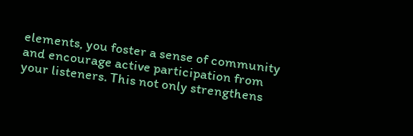elements, you foster a sense of community and encourage active participation from your listeners. This not only strengthens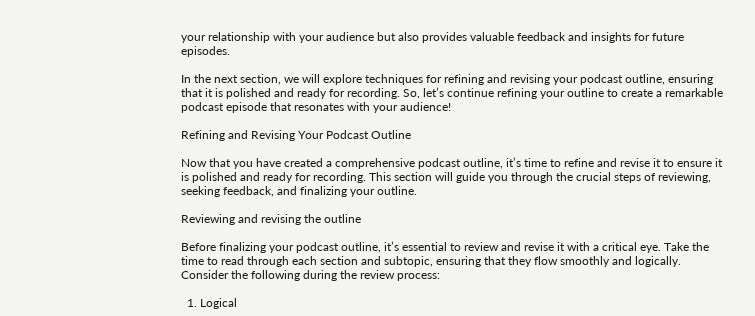your relationship with your audience but also provides valuable feedback and insights for future episodes.

In the next section, we will explore techniques for refining and revising your podcast outline, ensuring that it is polished and ready for recording. So, let’s continue refining your outline to create a remarkable podcast episode that resonates with your audience!

Refining and Revising Your Podcast Outline

Now that you have created a comprehensive podcast outline, it’s time to refine and revise it to ensure it is polished and ready for recording. This section will guide you through the crucial steps of reviewing, seeking feedback, and finalizing your outline.

Reviewing and revising the outline

Before finalizing your podcast outline, it’s essential to review and revise it with a critical eye. Take the time to read through each section and subtopic, ensuring that they flow smoothly and logically. Consider the following during the review process:

  1. Logical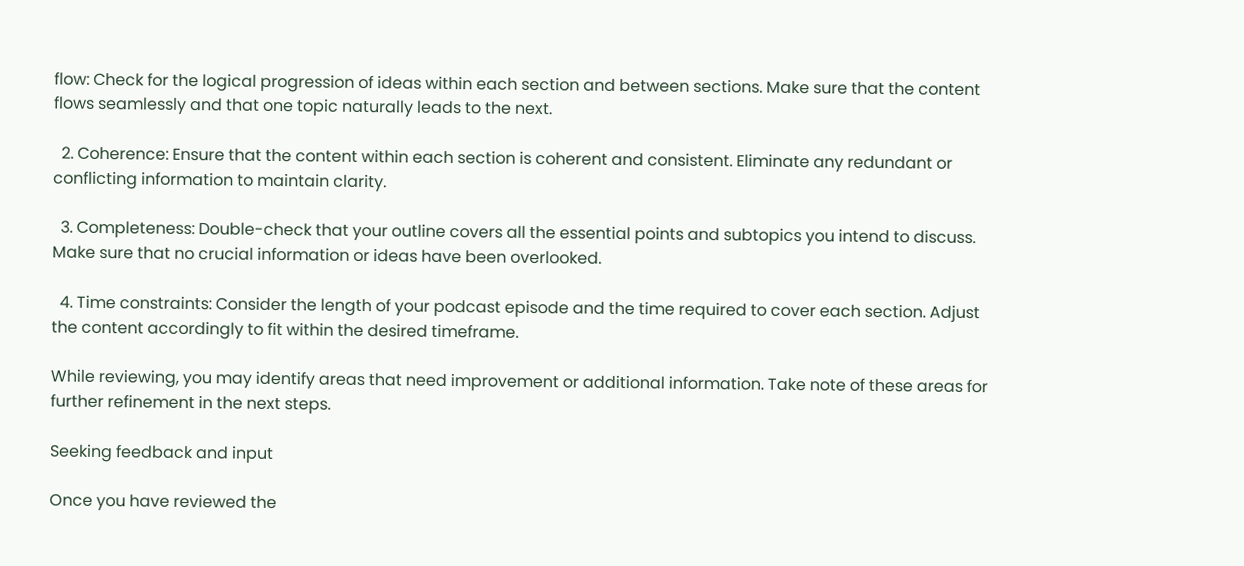flow: Check for the logical progression of ideas within each section and between sections. Make sure that the content flows seamlessly and that one topic naturally leads to the next.

  2. Coherence: Ensure that the content within each section is coherent and consistent. Eliminate any redundant or conflicting information to maintain clarity.

  3. Completeness: Double-check that your outline covers all the essential points and subtopics you intend to discuss. Make sure that no crucial information or ideas have been overlooked.

  4. Time constraints: Consider the length of your podcast episode and the time required to cover each section. Adjust the content accordingly to fit within the desired timeframe.

While reviewing, you may identify areas that need improvement or additional information. Take note of these areas for further refinement in the next steps.

Seeking feedback and input

Once you have reviewed the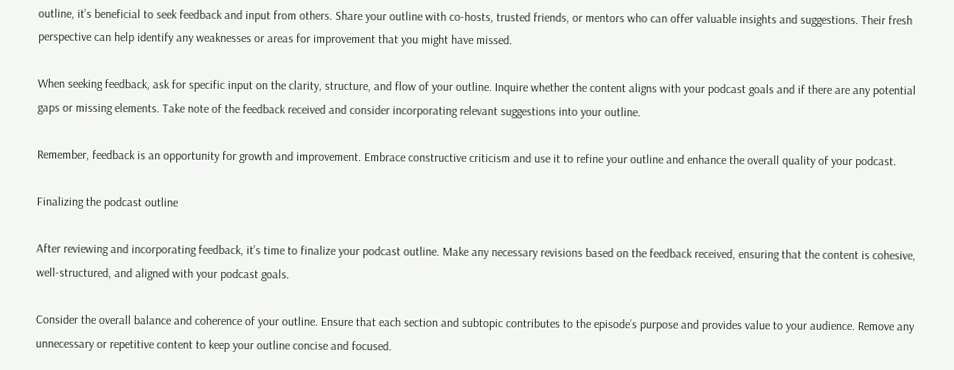outline, it’s beneficial to seek feedback and input from others. Share your outline with co-hosts, trusted friends, or mentors who can offer valuable insights and suggestions. Their fresh perspective can help identify any weaknesses or areas for improvement that you might have missed.

When seeking feedback, ask for specific input on the clarity, structure, and flow of your outline. Inquire whether the content aligns with your podcast goals and if there are any potential gaps or missing elements. Take note of the feedback received and consider incorporating relevant suggestions into your outline.

Remember, feedback is an opportunity for growth and improvement. Embrace constructive criticism and use it to refine your outline and enhance the overall quality of your podcast.

Finalizing the podcast outline

After reviewing and incorporating feedback, it’s time to finalize your podcast outline. Make any necessary revisions based on the feedback received, ensuring that the content is cohesive, well-structured, and aligned with your podcast goals.

Consider the overall balance and coherence of your outline. Ensure that each section and subtopic contributes to the episode’s purpose and provides value to your audience. Remove any unnecessary or repetitive content to keep your outline concise and focused.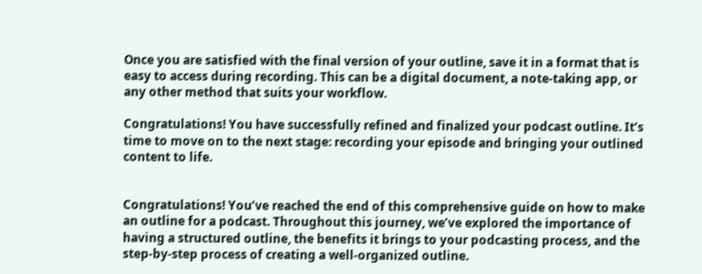Once you are satisfied with the final version of your outline, save it in a format that is easy to access during recording. This can be a digital document, a note-taking app, or any other method that suits your workflow.

Congratulations! You have successfully refined and finalized your podcast outline. It’s time to move on to the next stage: recording your episode and bringing your outlined content to life.


Congratulations! You’ve reached the end of this comprehensive guide on how to make an outline for a podcast. Throughout this journey, we’ve explored the importance of having a structured outline, the benefits it brings to your podcasting process, and the step-by-step process of creating a well-organized outline.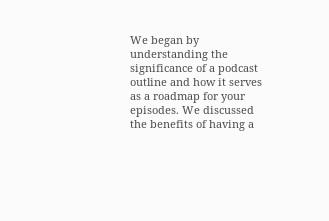We began by understanding the significance of a podcast outline and how it serves as a roadmap for your episodes. We discussed the benefits of having a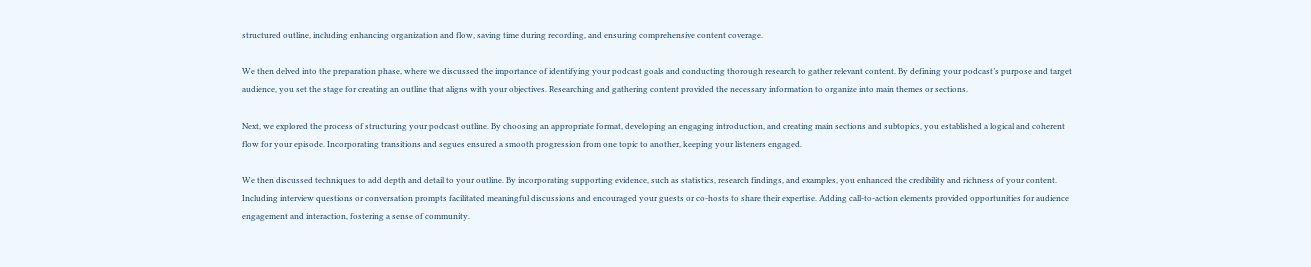structured outline, including enhancing organization and flow, saving time during recording, and ensuring comprehensive content coverage.

We then delved into the preparation phase, where we discussed the importance of identifying your podcast goals and conducting thorough research to gather relevant content. By defining your podcast’s purpose and target audience, you set the stage for creating an outline that aligns with your objectives. Researching and gathering content provided the necessary information to organize into main themes or sections.

Next, we explored the process of structuring your podcast outline. By choosing an appropriate format, developing an engaging introduction, and creating main sections and subtopics, you established a logical and coherent flow for your episode. Incorporating transitions and segues ensured a smooth progression from one topic to another, keeping your listeners engaged.

We then discussed techniques to add depth and detail to your outline. By incorporating supporting evidence, such as statistics, research findings, and examples, you enhanced the credibility and richness of your content. Including interview questions or conversation prompts facilitated meaningful discussions and encouraged your guests or co-hosts to share their expertise. Adding call-to-action elements provided opportunities for audience engagement and interaction, fostering a sense of community.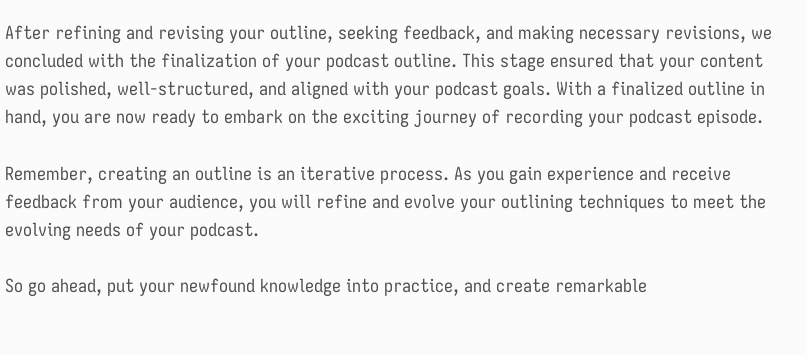After refining and revising your outline, seeking feedback, and making necessary revisions, we concluded with the finalization of your podcast outline. This stage ensured that your content was polished, well-structured, and aligned with your podcast goals. With a finalized outline in hand, you are now ready to embark on the exciting journey of recording your podcast episode.

Remember, creating an outline is an iterative process. As you gain experience and receive feedback from your audience, you will refine and evolve your outlining techniques to meet the evolving needs of your podcast.

So go ahead, put your newfound knowledge into practice, and create remarkable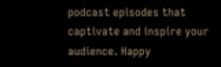podcast episodes that captivate and inspire your audience. Happy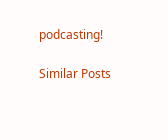podcasting!

Similar Posts